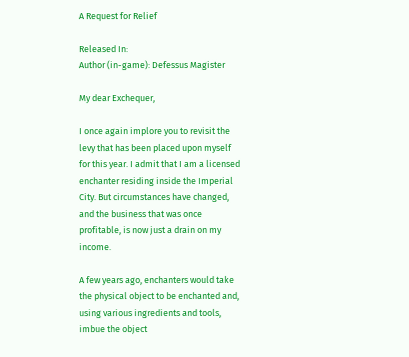A Request for Relief

Released In:
Author (in-game): Defessus Magister

My dear Exchequer,

I once again implore you to revisit the levy that has been placed upon myself for this year. I admit that I am a licensed enchanter residing inside the Imperial City. But circumstances have changed, and the business that was once profitable, is now just a drain on my income.

A few years ago, enchanters would take the physical object to be enchanted and, using various ingredients and tools, imbue the object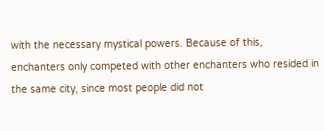with the necessary mystical powers. Because of this, enchanters only competed with other enchanters who resided in the same city, since most people did not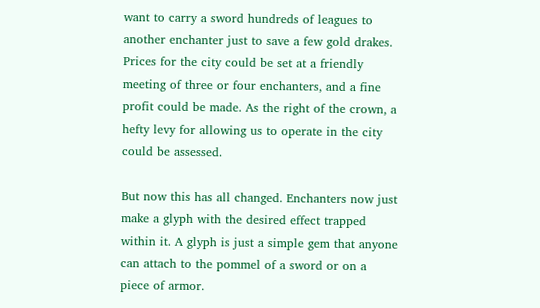want to carry a sword hundreds of leagues to another enchanter just to save a few gold drakes. Prices for the city could be set at a friendly meeting of three or four enchanters, and a fine profit could be made. As the right of the crown, a hefty levy for allowing us to operate in the city could be assessed.

But now this has all changed. Enchanters now just make a glyph with the desired effect trapped within it. A glyph is just a simple gem that anyone can attach to the pommel of a sword or on a piece of armor.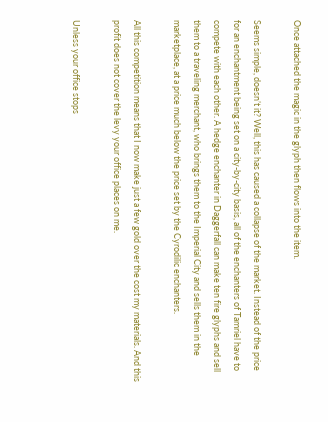Once attached the magic in the glyph then flows into the item.

Seems simple, doesn’t it? Well, this has caused a collapse of the market. Instead of the price for an enchantment being set on a city-by-city basis, all of the enchanters of Tamriel have to compete with each other. A hedge enchanter in Daggerfall can make ten fire glyphs and sell them to a traveling merchant, who brings them to the Imperial City and sells them in the marketplace, at a price much below the price set by the Cyrodilic enchanters.

All this competition means that I now make just a few gold over the cost my materials. And this profit does not cover the levy your office places on me.

Unless your office stops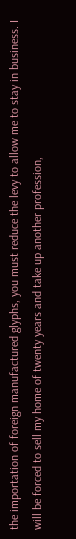the importation of foreign manufactured glyphs, you must reduce the levy to allow me to stay in business. I will be forced to sell my home of twenty years and take up another profession,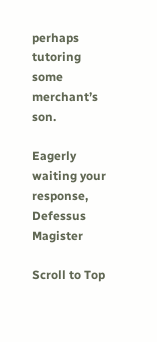perhaps tutoring some merchant’s son.

Eagerly waiting your response,
Defessus Magister

Scroll to Top